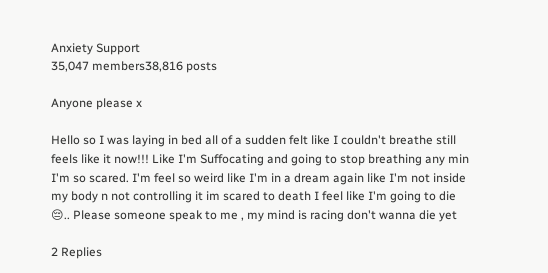Anxiety Support
35,047 members38,816 posts

Anyone please x

Hello so I was laying in bed all of a sudden felt like I couldn't breathe still feels like it now!!! Like I'm Suffocating and going to stop breathing any min I'm so scared. I'm feel so weird like I'm in a dream again like I'm not inside my body n not controlling it im scared to death I feel like I'm going to die 😔.. Please someone speak to me , my mind is racing don't wanna die yet

2 Replies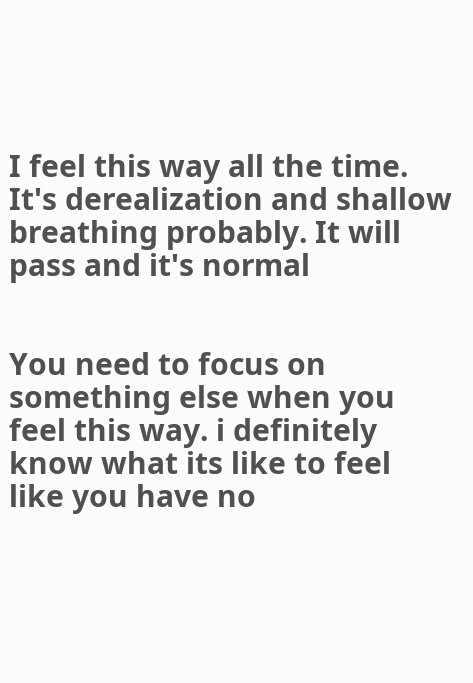I feel this way all the time. It's derealization and shallow breathing probably. It will pass and it's normal


You need to focus on something else when you feel this way. i definitely know what its like to feel like you have no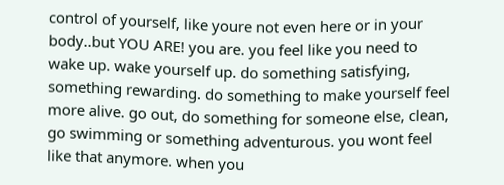control of yourself, like youre not even here or in your body..but YOU ARE! you are. you feel like you need to wake up. wake yourself up. do something satisfying, something rewarding. do something to make yourself feel more alive. go out, do something for someone else, clean, go swimming or something adventurous. you wont feel like that anymore. when you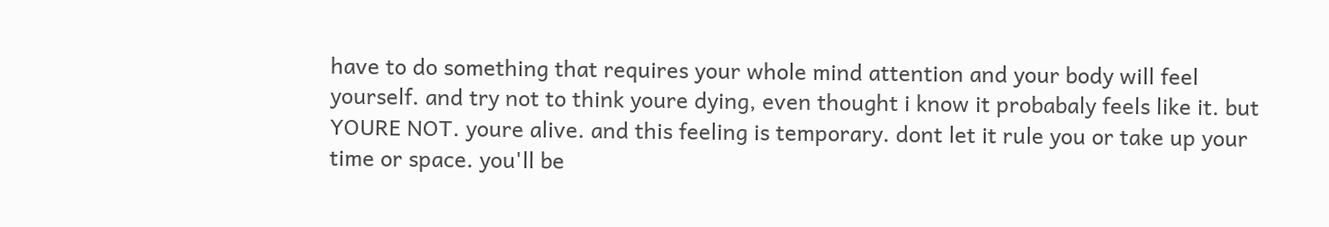have to do something that requires your whole mind attention and your body will feel yourself. and try not to think youre dying, even thought i know it probabaly feels like it. but YOURE NOT. youre alive. and this feeling is temporary. dont let it rule you or take up your time or space. you'll be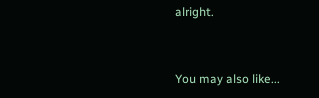alright.


You may also like...